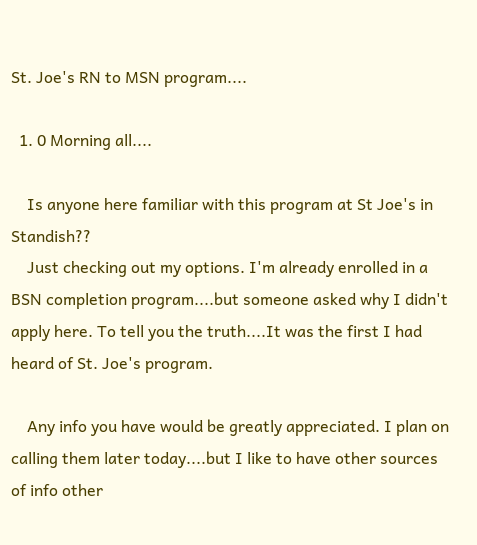St. Joe's RN to MSN program....

  1. 0 Morning all....

    Is anyone here familiar with this program at St Joe's in Standish??
    Just checking out my options. I'm already enrolled in a BSN completion program....but someone asked why I didn't apply here. To tell you the truth....It was the first I had heard of St. Joe's program.

    Any info you have would be greatly appreciated. I plan on calling them later today....but I like to have other sources of info other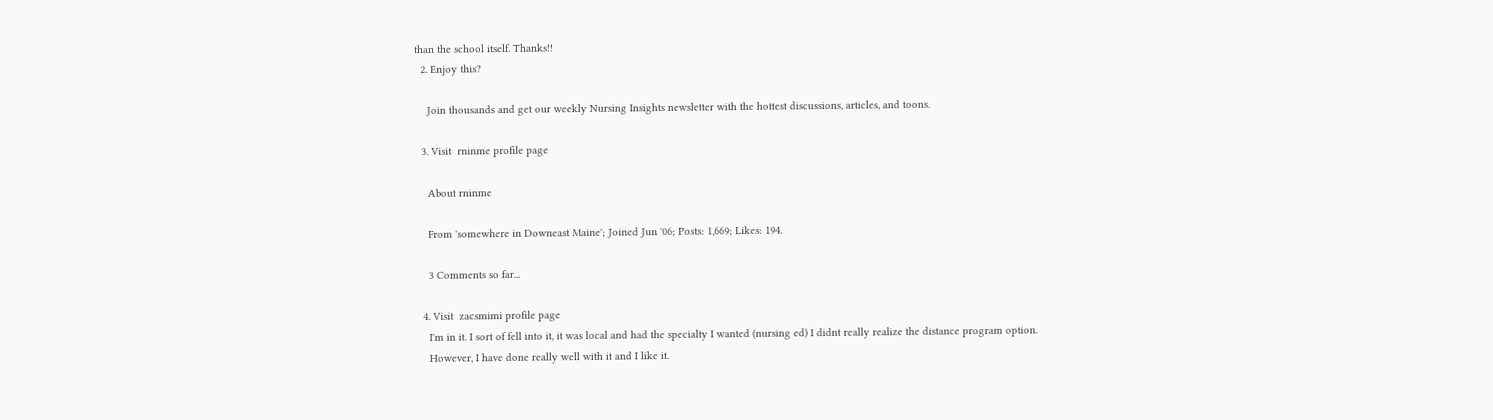than the school itself. Thanks!!
  2. Enjoy this?

    Join thousands and get our weekly Nursing Insights newsletter with the hottest discussions, articles, and toons.

  3. Visit  rninme profile page

    About rninme

    From 'somewhere in Downeast Maine'; Joined Jun '06; Posts: 1,669; Likes: 194.

    3 Comments so far...

  4. Visit  zacsmimi profile page
    I'm in it. I sort of fell into it, it was local and had the specialty I wanted (nursing ed) I didnt really realize the distance program option.
    However, I have done really well with it and I like it.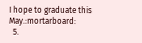I hope to graduate this May.:mortarboard:
  5.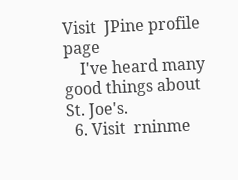Visit  JPine profile page
    I've heard many good things about St. Joe's.
  6. Visit  rninme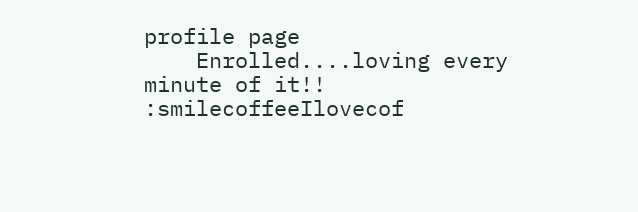profile page
    Enrolled....loving every minute of it!! :smilecoffeeIlovecof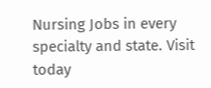Nursing Jobs in every specialty and state. Visit today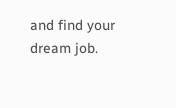and find your dream job.